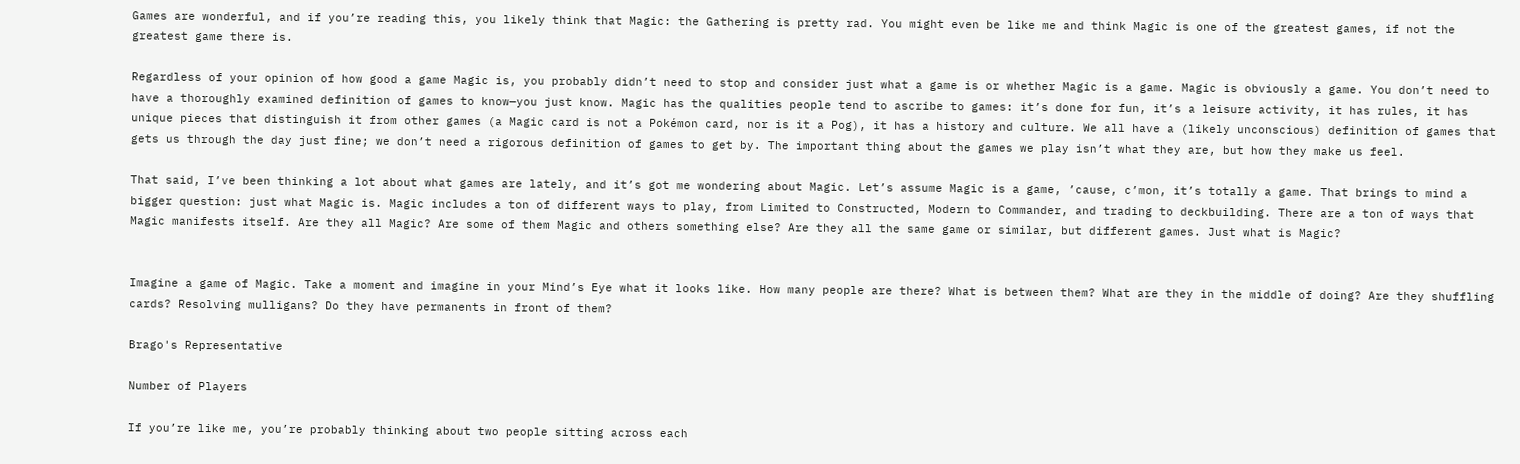Games are wonderful, and if you’re reading this, you likely think that Magic: the Gathering is pretty rad. You might even be like me and think Magic is one of the greatest games, if not the greatest game there is.

Regardless of your opinion of how good a game Magic is, you probably didn’t need to stop and consider just what a game is or whether Magic is a game. Magic is obviously a game. You don’t need to have a thoroughly examined definition of games to know—you just know. Magic has the qualities people tend to ascribe to games: it’s done for fun, it’s a leisure activity, it has rules, it has unique pieces that distinguish it from other games (a Magic card is not a Pokémon card, nor is it a Pog), it has a history and culture. We all have a (likely unconscious) definition of games that gets us through the day just fine; we don’t need a rigorous definition of games to get by. The important thing about the games we play isn’t what they are, but how they make us feel.

That said, I’ve been thinking a lot about what games are lately, and it’s got me wondering about Magic. Let’s assume Magic is a game, ’cause, c’mon, it’s totally a game. That brings to mind a bigger question: just what Magic is. Magic includes a ton of different ways to play, from Limited to Constructed, Modern to Commander, and trading to deckbuilding. There are a ton of ways that Magic manifests itself. Are they all Magic? Are some of them Magic and others something else? Are they all the same game or similar, but different games. Just what is Magic?


Imagine a game of Magic. Take a moment and imagine in your Mind’s Eye what it looks like. How many people are there? What is between them? What are they in the middle of doing? Are they shuffling cards? Resolving mulligans? Do they have permanents in front of them?

Brago's Representative

Number of Players

If you’re like me, you’re probably thinking about two people sitting across each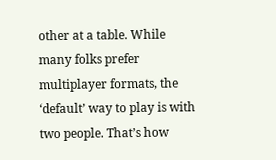other at a table. While many folks prefer multiplayer formats, the ‘default’ way to play is with two people. That’s how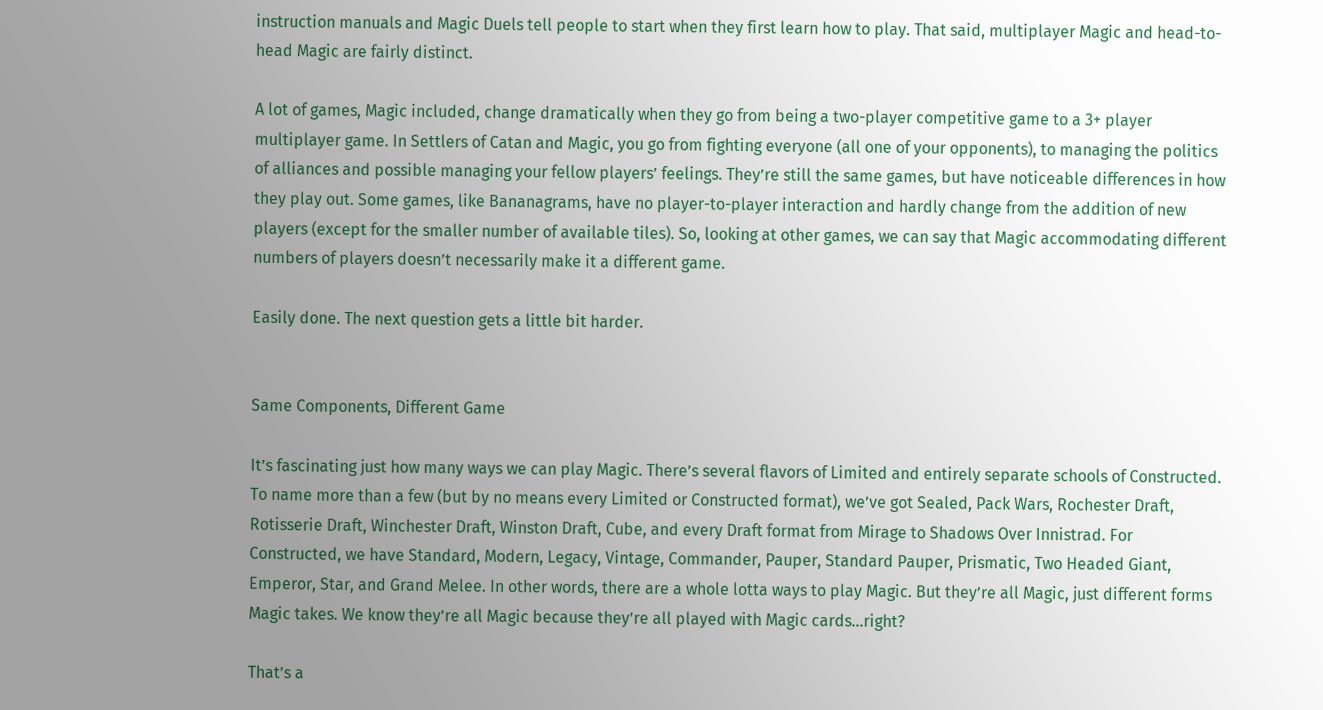instruction manuals and Magic Duels tell people to start when they first learn how to play. That said, multiplayer Magic and head-to-head Magic are fairly distinct.

A lot of games, Magic included, change dramatically when they go from being a two-player competitive game to a 3+ player multiplayer game. In Settlers of Catan and Magic, you go from fighting everyone (all one of your opponents), to managing the politics of alliances and possible managing your fellow players’ feelings. They’re still the same games, but have noticeable differences in how they play out. Some games, like Bananagrams, have no player-to-player interaction and hardly change from the addition of new players (except for the smaller number of available tiles). So, looking at other games, we can say that Magic accommodating different numbers of players doesn’t necessarily make it a different game.

Easily done. The next question gets a little bit harder.


Same Components, Different Game

It’s fascinating just how many ways we can play Magic. There’s several flavors of Limited and entirely separate schools of Constructed. To name more than a few (but by no means every Limited or Constructed format), we’ve got Sealed, Pack Wars, Rochester Draft, Rotisserie Draft, Winchester Draft, Winston Draft, Cube, and every Draft format from Mirage to Shadows Over Innistrad. For Constructed, we have Standard, Modern, Legacy, Vintage, Commander, Pauper, Standard Pauper, Prismatic, Two Headed Giant, Emperor, Star, and Grand Melee. In other words, there are a whole lotta ways to play Magic. But they’re all Magic, just different forms Magic takes. We know they’re all Magic because they’re all played with Magic cards…right?

That’s a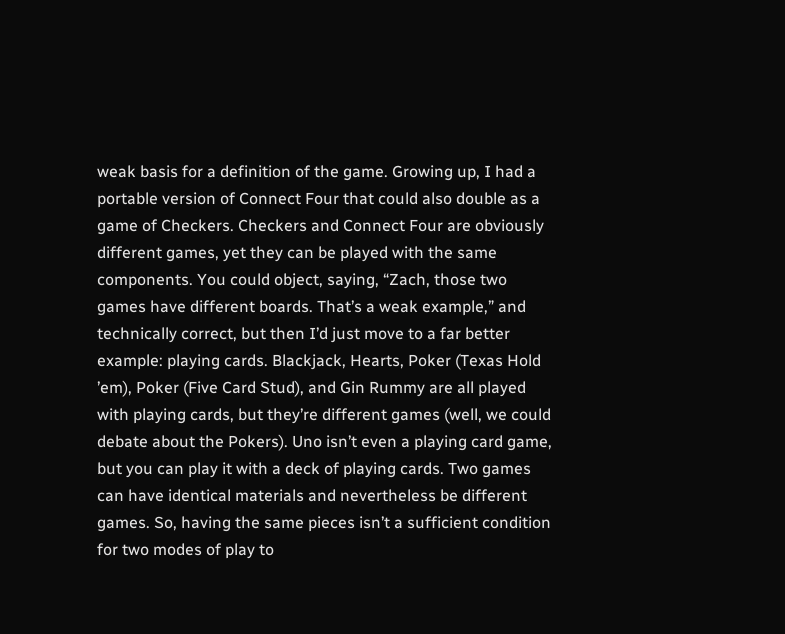weak basis for a definition of the game. Growing up, I had a portable version of Connect Four that could also double as a game of Checkers. Checkers and Connect Four are obviously different games, yet they can be played with the same components. You could object, saying, “Zach, those two games have different boards. That’s a weak example,” and technically correct, but then I’d just move to a far better example: playing cards. Blackjack, Hearts, Poker (Texas Hold ’em), Poker (Five Card Stud), and Gin Rummy are all played with playing cards, but they’re different games (well, we could debate about the Pokers). Uno isn’t even a playing card game, but you can play it with a deck of playing cards. Two games can have identical materials and nevertheless be different games. So, having the same pieces isn’t a sufficient condition for two modes of play to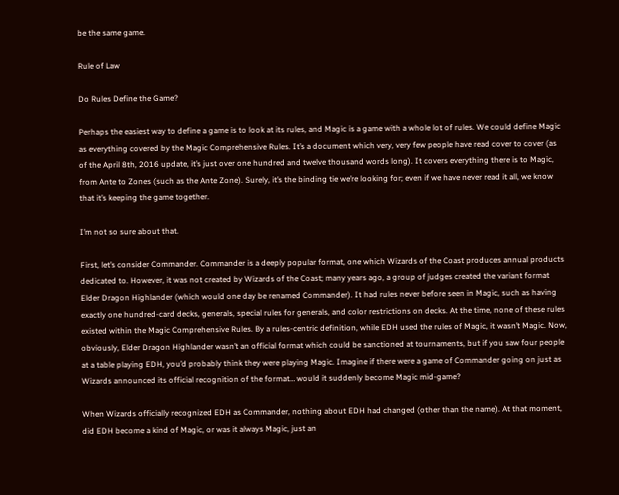be the same game.

Rule of Law

Do Rules Define the Game?

Perhaps the easiest way to define a game is to look at its rules, and Magic is a game with a whole lot of rules. We could define Magic as everything covered by the Magic Comprehensive Rules. It’s a document which very, very few people have read cover to cover (as of the April 8th, 2016 update, it’s just over one hundred and twelve thousand words long). It covers everything there is to Magic, from Ante to Zones (such as the Ante Zone). Surely, it’s the binding tie we’re looking for; even if we have never read it all, we know that it’s keeping the game together.

I’m not so sure about that.

First, let’s consider Commander. Commander is a deeply popular format, one which Wizards of the Coast produces annual products dedicated to. However, it was not created by Wizards of the Coast; many years ago, a group of judges created the variant format Elder Dragon Highlander (which would one day be renamed Commander). It had rules never before seen in Magic, such as having exactly one hundred-card decks, generals, special rules for generals, and color restrictions on decks. At the time, none of these rules existed within the Magic Comprehensive Rules. By a rules-centric definition, while EDH used the rules of Magic, it wasn’t Magic. Now, obviously, Elder Dragon Highlander wasn’t an official format which could be sanctioned at tournaments, but if you saw four people at a table playing EDH, you’d probably think they were playing Magic. Imagine if there were a game of Commander going on just as Wizards announced its official recognition of the format… would it suddenly become Magic mid-game?

When Wizards officially recognized EDH as Commander, nothing about EDH had changed (other than the name). At that moment, did EDH become a kind of Magic, or was it always Magic, just an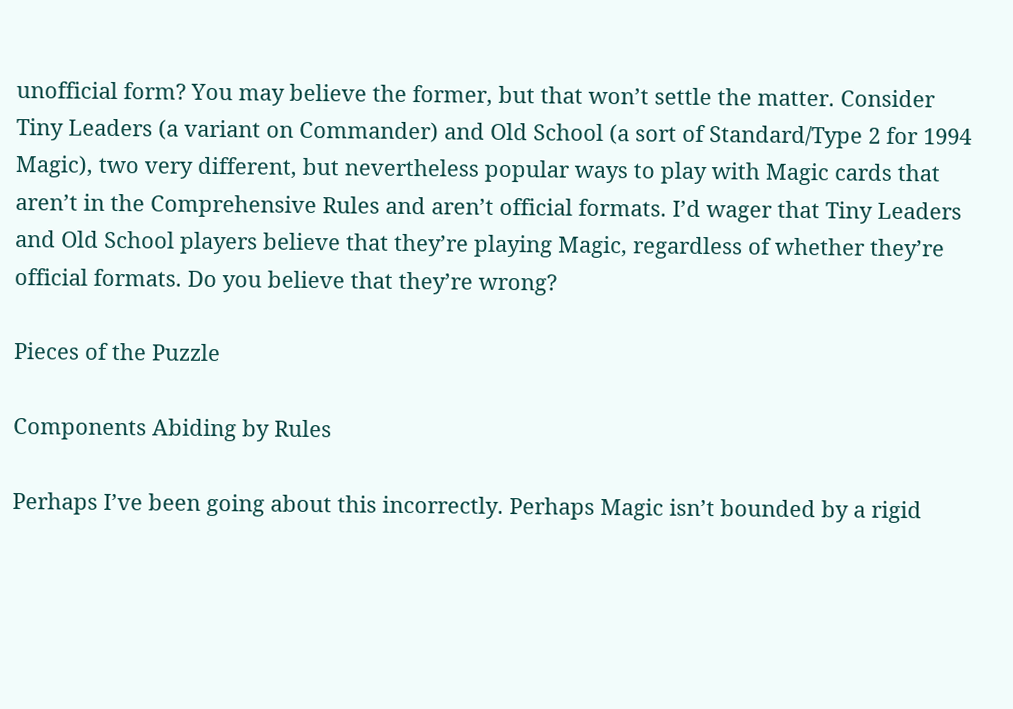unofficial form? You may believe the former, but that won’t settle the matter. Consider Tiny Leaders (a variant on Commander) and Old School (a sort of Standard/Type 2 for 1994 Magic), two very different, but nevertheless popular ways to play with Magic cards that aren’t in the Comprehensive Rules and aren’t official formats. I’d wager that Tiny Leaders and Old School players believe that they’re playing Magic, regardless of whether they’re official formats. Do you believe that they’re wrong?

Pieces of the Puzzle

Components Abiding by Rules

Perhaps I’ve been going about this incorrectly. Perhaps Magic isn’t bounded by a rigid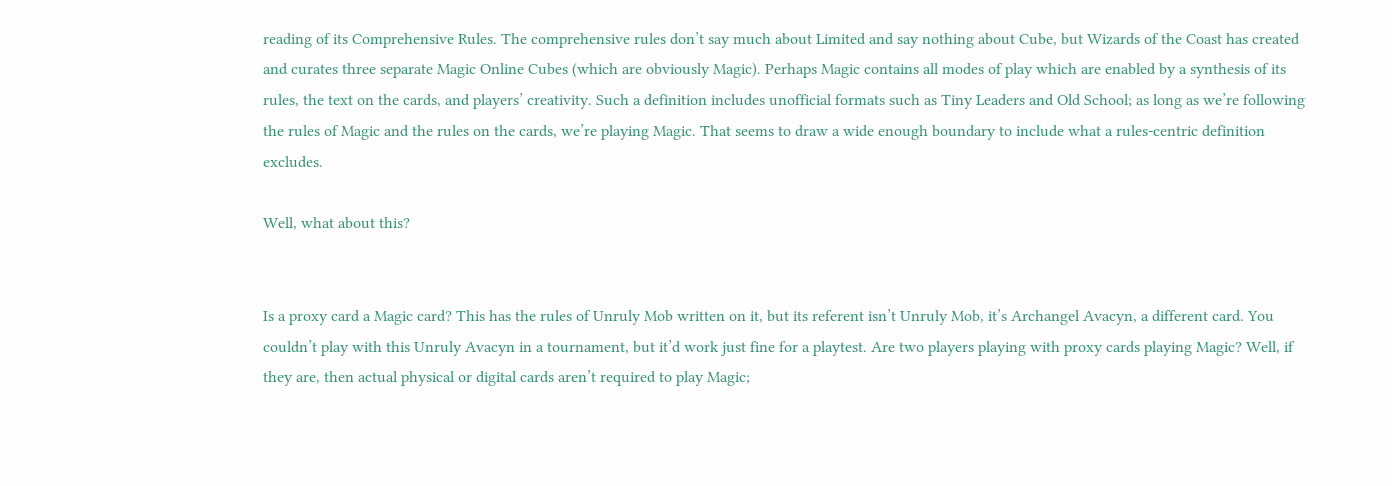reading of its Comprehensive Rules. The comprehensive rules don’t say much about Limited and say nothing about Cube, but Wizards of the Coast has created and curates three separate Magic Online Cubes (which are obviously Magic). Perhaps Magic contains all modes of play which are enabled by a synthesis of its rules, the text on the cards, and players’ creativity. Such a definition includes unofficial formats such as Tiny Leaders and Old School; as long as we’re following the rules of Magic and the rules on the cards, we’re playing Magic. That seems to draw a wide enough boundary to include what a rules-centric definition excludes.

Well, what about this?


Is a proxy card a Magic card? This has the rules of Unruly Mob written on it, but its referent isn’t Unruly Mob, it’s Archangel Avacyn, a different card. You couldn’t play with this Unruly Avacyn in a tournament, but it’d work just fine for a playtest. Are two players playing with proxy cards playing Magic? Well, if they are, then actual physical or digital cards aren’t required to play Magic;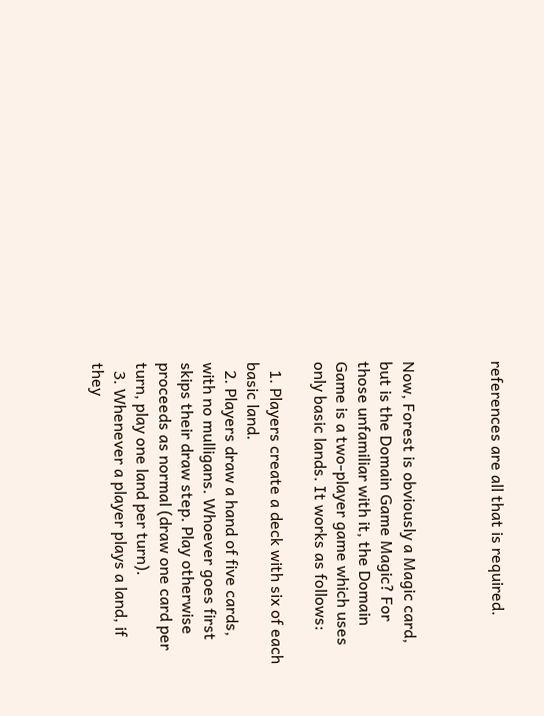references are all that is required.



Now, Forest is obviously a Magic card, but is the Domain Game Magic? For those unfamiliar with it, the Domain Game is a two-player game which uses only basic lands. It works as follows:

  1. Players create a deck with six of each basic land.
  2. Players draw a hand of five cards, with no mulligans. Whoever goes first skips their draw step. Play otherwise proceeds as normal (draw one card per turn, play one land per turn).
  3. Whenever a player plays a land, if they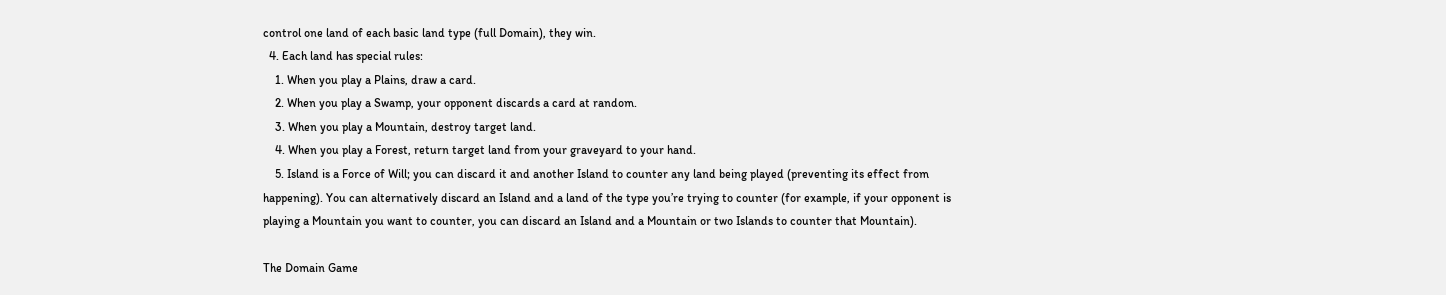control one land of each basic land type (full Domain), they win.
  4. Each land has special rules:
    1. When you play a Plains, draw a card.
    2. When you play a Swamp, your opponent discards a card at random.
    3. When you play a Mountain, destroy target land.
    4. When you play a Forest, return target land from your graveyard to your hand.
    5. Island is a Force of Will; you can discard it and another Island to counter any land being played (preventing its effect from happening). You can alternatively discard an Island and a land of the type you’re trying to counter (for example, if your opponent is playing a Mountain you want to counter, you can discard an Island and a Mountain or two Islands to counter that Mountain).

The Domain Game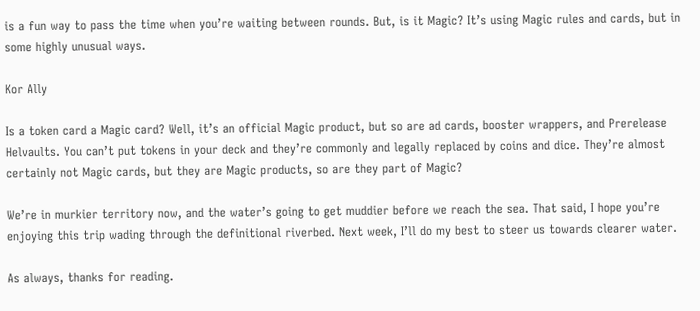is a fun way to pass the time when you’re waiting between rounds. But, is it Magic? It’s using Magic rules and cards, but in some highly unusual ways.

Kor Ally

Is a token card a Magic card? Well, it’s an official Magic product, but so are ad cards, booster wrappers, and Prerelease Helvaults. You can’t put tokens in your deck and they’re commonly and legally replaced by coins and dice. They’re almost certainly not Magic cards, but they are Magic products, so are they part of Magic?

We’re in murkier territory now, and the water’s going to get muddier before we reach the sea. That said, I hope you’re enjoying this trip wading through the definitional riverbed. Next week, I’ll do my best to steer us towards clearer water.

As always, thanks for reading.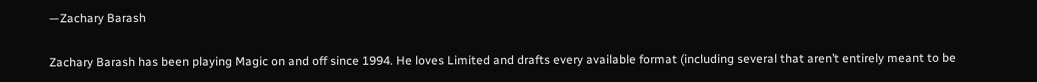—Zachary Barash

Zachary Barash has been playing Magic on and off since 1994. He loves Limited and drafts every available format (including several that aren’t entirely meant to be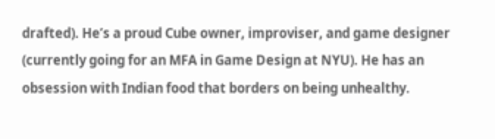drafted). He’s a proud Cube owner, improviser, and game designer (currently going for an MFA in Game Design at NYU). He has an obsession with Indian food that borders on being unhealthy.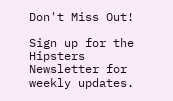Don't Miss Out!

Sign up for the Hipsters Newsletter for weekly updates.